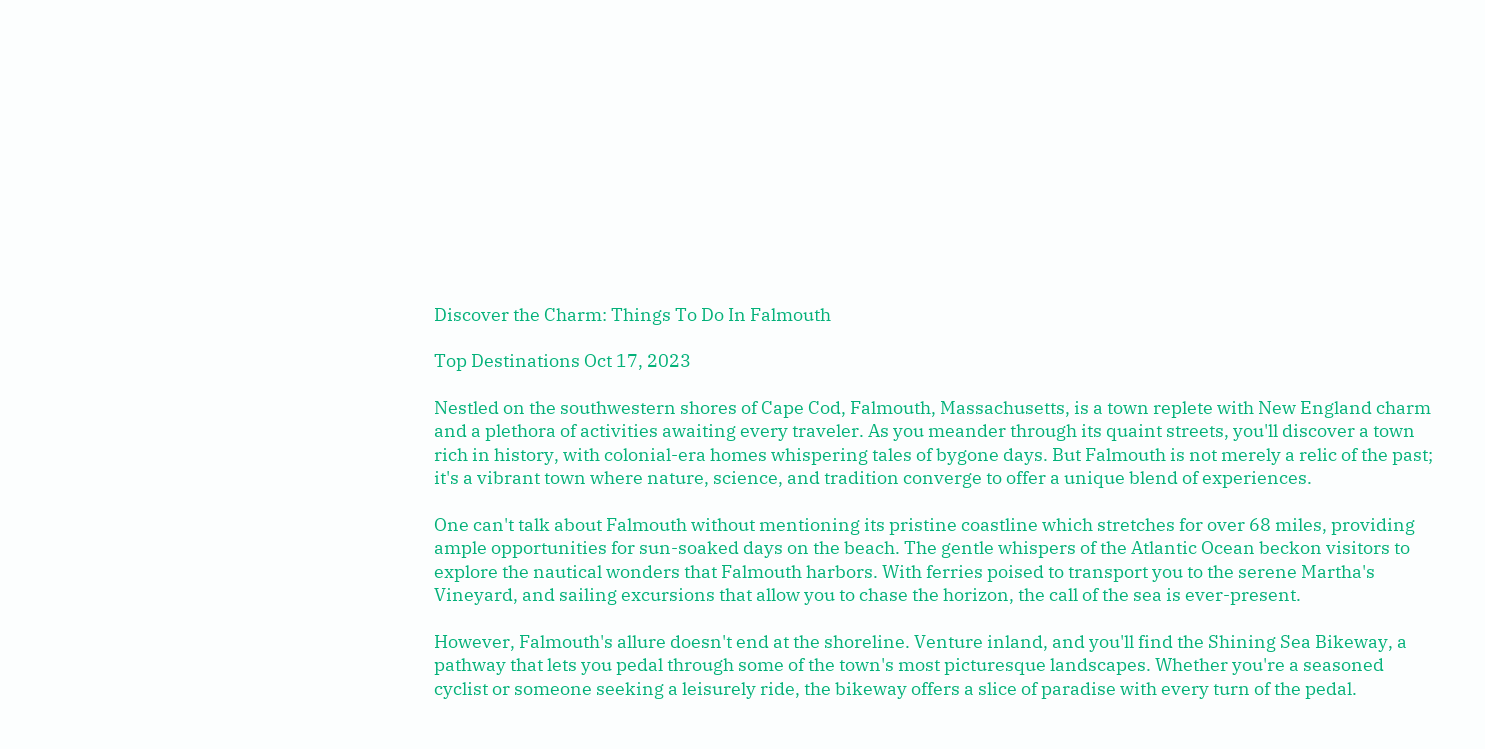Discover the Charm: Things To Do In Falmouth

Top Destinations Oct 17, 2023

Nestled on the southwestern shores of Cape Cod, Falmouth, Massachusetts, is a town replete with New England charm and a plethora of activities awaiting every traveler. As you meander through its quaint streets, you'll discover a town rich in history, with colonial-era homes whispering tales of bygone days. But Falmouth is not merely a relic of the past; it's a vibrant town where nature, science, and tradition converge to offer a unique blend of experiences.

One can't talk about Falmouth without mentioning its pristine coastline which stretches for over 68 miles, providing ample opportunities for sun-soaked days on the beach. The gentle whispers of the Atlantic Ocean beckon visitors to explore the nautical wonders that Falmouth harbors. With ferries poised to transport you to the serene Martha's Vineyard, and sailing excursions that allow you to chase the horizon, the call of the sea is ever-present.

However, Falmouth's allure doesn't end at the shoreline. Venture inland, and you'll find the Shining Sea Bikeway, a pathway that lets you pedal through some of the town's most picturesque landscapes. Whether you're a seasoned cyclist or someone seeking a leisurely ride, the bikeway offers a slice of paradise with every turn of the pedal.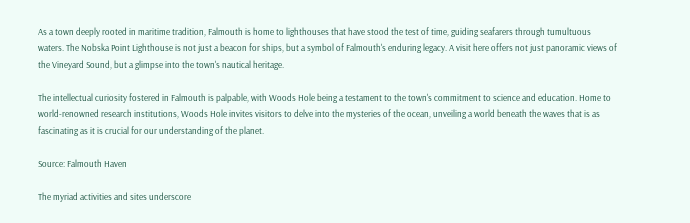As a town deeply rooted in maritime tradition, Falmouth is home to lighthouses that have stood the test of time, guiding seafarers through tumultuous waters. The Nobska Point Lighthouse is not just a beacon for ships, but a symbol of Falmouth's enduring legacy. A visit here offers not just panoramic views of the Vineyard Sound, but a glimpse into the town's nautical heritage.

The intellectual curiosity fostered in Falmouth is palpable, with Woods Hole being a testament to the town's commitment to science and education. Home to world-renowned research institutions, Woods Hole invites visitors to delve into the mysteries of the ocean, unveiling a world beneath the waves that is as fascinating as it is crucial for our understanding of the planet.

Source: Falmouth Haven

The myriad activities and sites underscore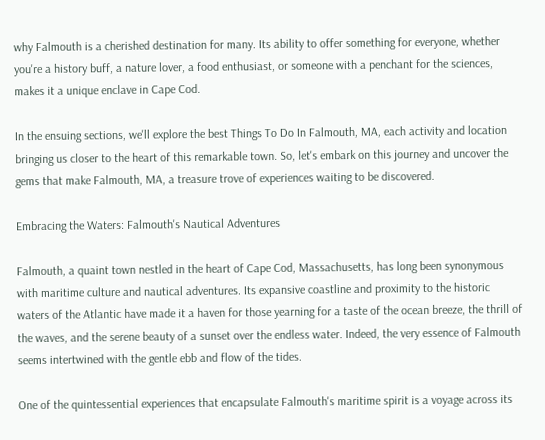why Falmouth is a cherished destination for many. Its ability to offer something for everyone, whether you're a history buff, a nature lover, a food enthusiast, or someone with a penchant for the sciences, makes it a unique enclave in Cape Cod.

In the ensuing sections, we'll explore the best Things To Do In Falmouth, MA, each activity and location bringing us closer to the heart of this remarkable town. So, let's embark on this journey and uncover the gems that make Falmouth, MA, a treasure trove of experiences waiting to be discovered.

Embracing the Waters: Falmouth's Nautical Adventures

Falmouth, a quaint town nestled in the heart of Cape Cod, Massachusetts, has long been synonymous with maritime culture and nautical adventures. Its expansive coastline and proximity to the historic waters of the Atlantic have made it a haven for those yearning for a taste of the ocean breeze, the thrill of the waves, and the serene beauty of a sunset over the endless water. Indeed, the very essence of Falmouth seems intertwined with the gentle ebb and flow of the tides.

One of the quintessential experiences that encapsulate Falmouth's maritime spirit is a voyage across its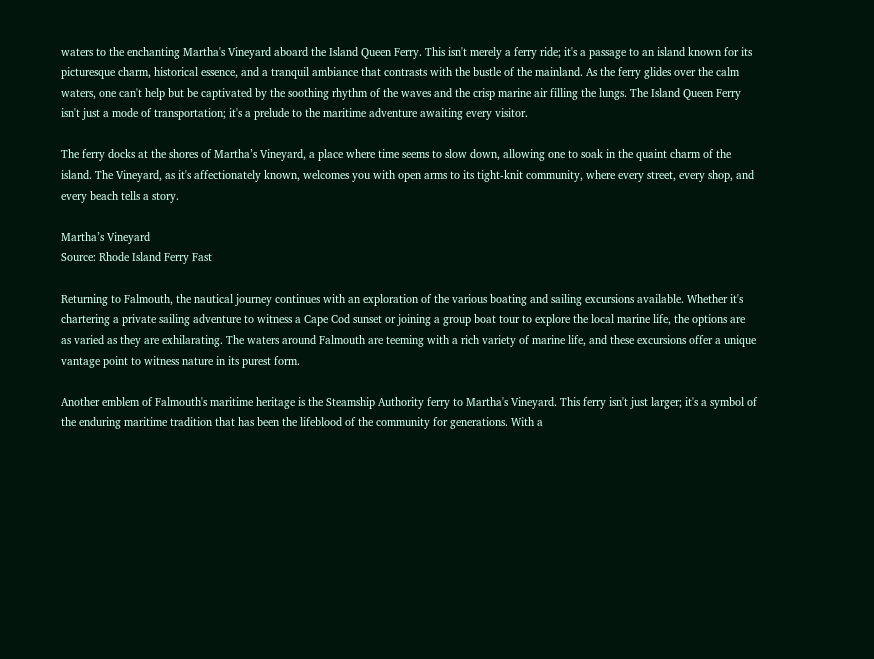waters to the enchanting Martha's Vineyard aboard the Island Queen Ferry. This isn't merely a ferry ride; it's a passage to an island known for its picturesque charm, historical essence, and a tranquil ambiance that contrasts with the bustle of the mainland. As the ferry glides over the calm waters, one can't help but be captivated by the soothing rhythm of the waves and the crisp marine air filling the lungs. The Island Queen Ferry isn't just a mode of transportation; it's a prelude to the maritime adventure awaiting every visitor.

The ferry docks at the shores of Martha’s Vineyard, a place where time seems to slow down, allowing one to soak in the quaint charm of the island. The Vineyard, as it's affectionately known, welcomes you with open arms to its tight-knit community, where every street, every shop, and every beach tells a story.

Martha’s Vineyard
Source: Rhode Island Ferry Fast

Returning to Falmouth, the nautical journey continues with an exploration of the various boating and sailing excursions available. Whether it's chartering a private sailing adventure to witness a Cape Cod sunset or joining a group boat tour to explore the local marine life, the options are as varied as they are exhilarating. The waters around Falmouth are teeming with a rich variety of marine life, and these excursions offer a unique vantage point to witness nature in its purest form.

Another emblem of Falmouth's maritime heritage is the Steamship Authority ferry to Martha's Vineyard. This ferry isn't just larger; it's a symbol of the enduring maritime tradition that has been the lifeblood of the community for generations. With a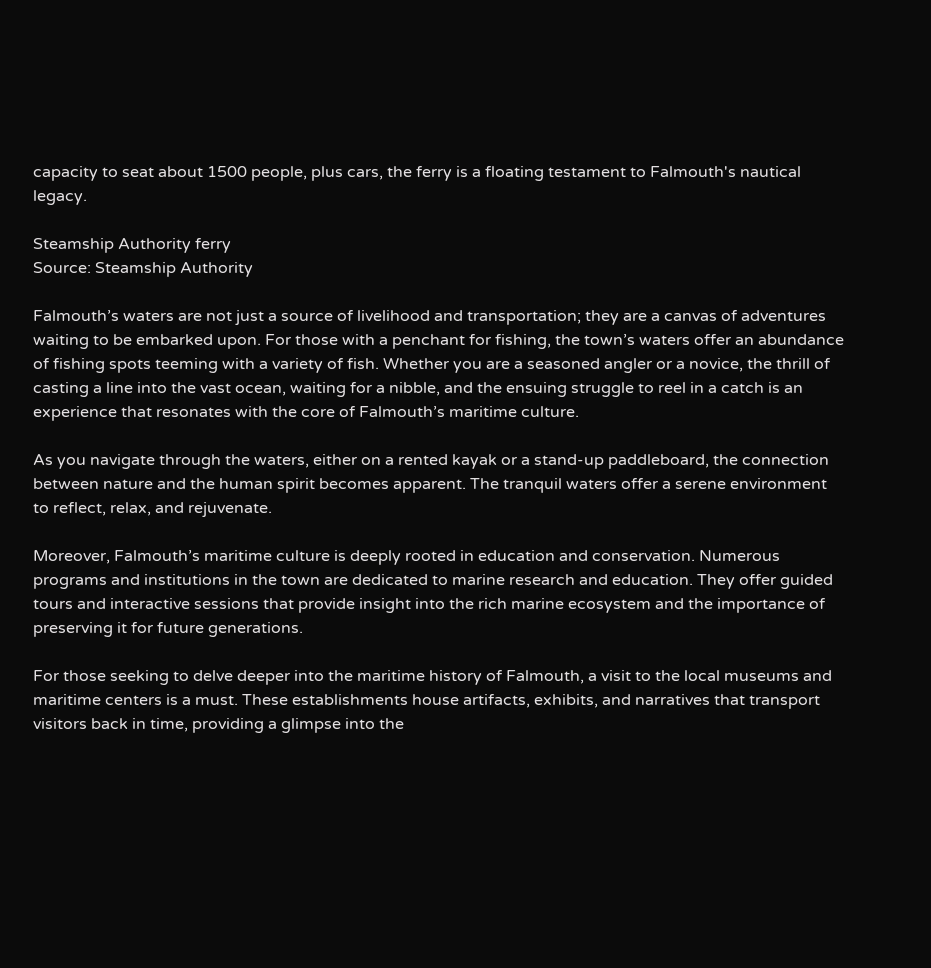capacity to seat about 1500 people, plus cars, the ferry is a floating testament to Falmouth's nautical legacy.

Steamship Authority ferry
Source: Steamship Authority

Falmouth’s waters are not just a source of livelihood and transportation; they are a canvas of adventures waiting to be embarked upon. For those with a penchant for fishing, the town’s waters offer an abundance of fishing spots teeming with a variety of fish. Whether you are a seasoned angler or a novice, the thrill of casting a line into the vast ocean, waiting for a nibble, and the ensuing struggle to reel in a catch is an experience that resonates with the core of Falmouth’s maritime culture.

As you navigate through the waters, either on a rented kayak or a stand-up paddleboard, the connection between nature and the human spirit becomes apparent. The tranquil waters offer a serene environment to reflect, relax, and rejuvenate.

Moreover, Falmouth’s maritime culture is deeply rooted in education and conservation. Numerous programs and institutions in the town are dedicated to marine research and education. They offer guided tours and interactive sessions that provide insight into the rich marine ecosystem and the importance of preserving it for future generations.

For those seeking to delve deeper into the maritime history of Falmouth, a visit to the local museums and maritime centers is a must. These establishments house artifacts, exhibits, and narratives that transport visitors back in time, providing a glimpse into the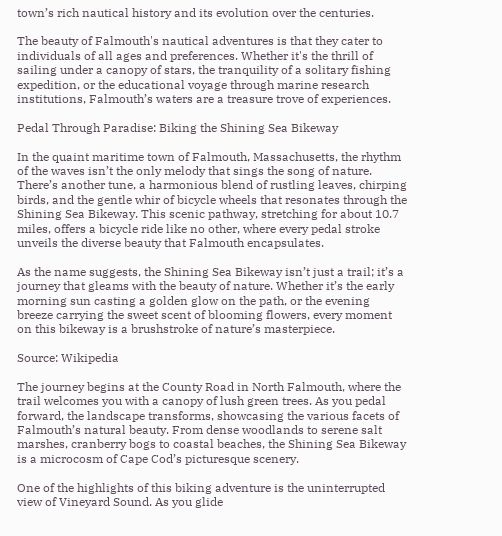town’s rich nautical history and its evolution over the centuries.

The beauty of Falmouth's nautical adventures is that they cater to individuals of all ages and preferences. Whether it's the thrill of sailing under a canopy of stars, the tranquility of a solitary fishing expedition, or the educational voyage through marine research institutions, Falmouth’s waters are a treasure trove of experiences.

Pedal Through Paradise: Biking the Shining Sea Bikeway

In the quaint maritime town of Falmouth, Massachusetts, the rhythm of the waves isn’t the only melody that sings the song of nature. There’s another tune, a harmonious blend of rustling leaves, chirping birds, and the gentle whir of bicycle wheels that resonates through the Shining Sea Bikeway. This scenic pathway, stretching for about 10.7 miles, offers a bicycle ride like no other, where every pedal stroke unveils the diverse beauty that Falmouth encapsulates.

As the name suggests, the Shining Sea Bikeway isn’t just a trail; it’s a journey that gleams with the beauty of nature. Whether it’s the early morning sun casting a golden glow on the path, or the evening breeze carrying the sweet scent of blooming flowers, every moment on this bikeway is a brushstroke of nature’s masterpiece.

Source: Wikipedia

The journey begins at the County Road in North Falmouth, where the trail welcomes you with a canopy of lush green trees. As you pedal forward, the landscape transforms, showcasing the various facets of Falmouth’s natural beauty. From dense woodlands to serene salt marshes, cranberry bogs to coastal beaches, the Shining Sea Bikeway is a microcosm of Cape Cod’s picturesque scenery.

One of the highlights of this biking adventure is the uninterrupted view of Vineyard Sound. As you glide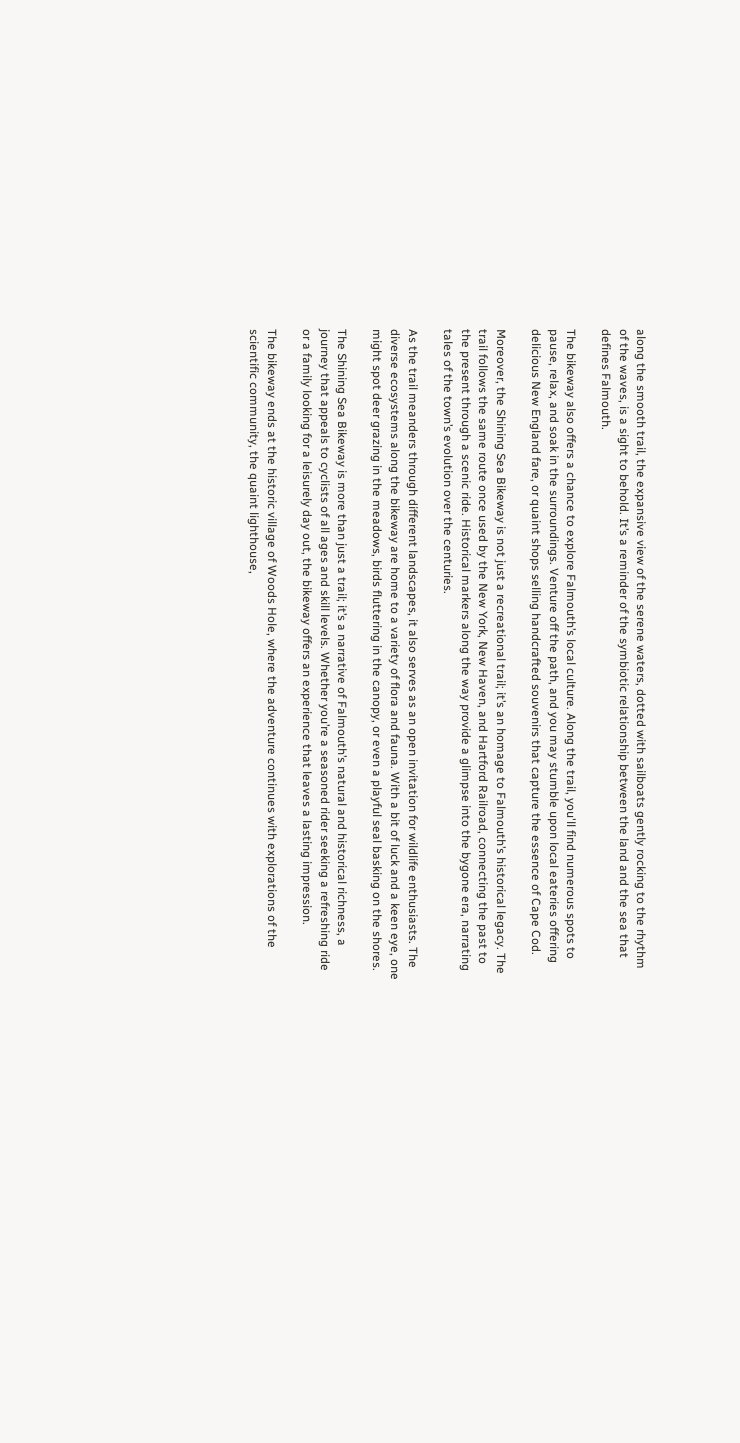along the smooth trail, the expansive view of the serene waters, dotted with sailboats gently rocking to the rhythm of the waves, is a sight to behold. It’s a reminder of the symbiotic relationship between the land and the sea that defines Falmouth.

The bikeway also offers a chance to explore Falmouth’s local culture. Along the trail, you'll find numerous spots to pause, relax, and soak in the surroundings. Venture off the path, and you may stumble upon local eateries offering delicious New England fare, or quaint shops selling handcrafted souvenirs that capture the essence of Cape Cod.

Moreover, the Shining Sea Bikeway is not just a recreational trail; it’s an homage to Falmouth’s historical legacy. The trail follows the same route once used by the New York, New Haven, and Hartford Railroad, connecting the past to the present through a scenic ride. Historical markers along the way provide a glimpse into the bygone era, narrating tales of the town’s evolution over the centuries.

As the trail meanders through different landscapes, it also serves as an open invitation for wildlife enthusiasts. The diverse ecosystems along the bikeway are home to a variety of flora and fauna. With a bit of luck and a keen eye, one might spot deer grazing in the meadows, birds fluttering in the canopy, or even a playful seal basking on the shores.

The Shining Sea Bikeway is more than just a trail; it’s a narrative of Falmouth’s natural and historical richness, a journey that appeals to cyclists of all ages and skill levels. Whether you’re a seasoned rider seeking a refreshing ride or a family looking for a leisurely day out, the bikeway offers an experience that leaves a lasting impression.

The bikeway ends at the historic village of Woods Hole, where the adventure continues with explorations of the scientific community, the quaint lighthouse,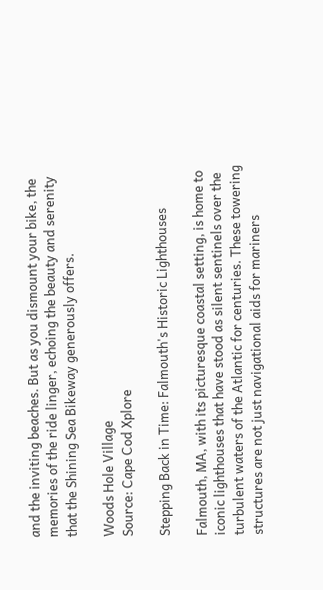and the inviting beaches. But as you dismount your bike, the memories of the ride linger, echoing the beauty and serenity that the Shining Sea Bikeway generously offers.

Woods Hole Village
Source: Cape Cod Xplore

Stepping Back in Time: Falmouth's Historic Lighthouses

Falmouth, MA, with its picturesque coastal setting, is home to iconic lighthouses that have stood as silent sentinels over the turbulent waters of the Atlantic for centuries. These towering structures are not just navigational aids for mariners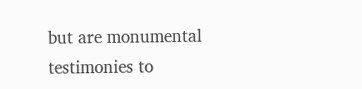but are monumental testimonies to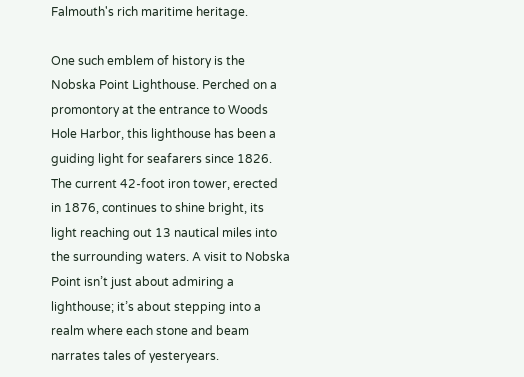Falmouth's rich maritime heritage.

One such emblem of history is the Nobska Point Lighthouse. Perched on a promontory at the entrance to Woods Hole Harbor, this lighthouse has been a guiding light for seafarers since 1826. The current 42-foot iron tower, erected in 1876, continues to shine bright, its light reaching out 13 nautical miles into the surrounding waters. A visit to Nobska Point isn’t just about admiring a lighthouse; it’s about stepping into a realm where each stone and beam narrates tales of yesteryears.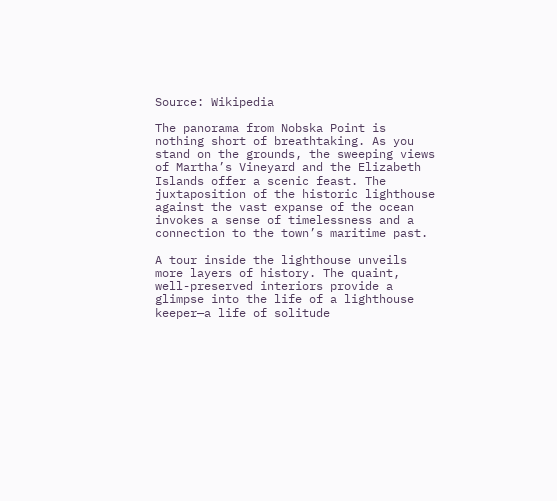Source: Wikipedia

The panorama from Nobska Point is nothing short of breathtaking. As you stand on the grounds, the sweeping views of Martha’s Vineyard and the Elizabeth Islands offer a scenic feast. The juxtaposition of the historic lighthouse against the vast expanse of the ocean invokes a sense of timelessness and a connection to the town’s maritime past.

A tour inside the lighthouse unveils more layers of history. The quaint, well-preserved interiors provide a glimpse into the life of a lighthouse keeper—a life of solitude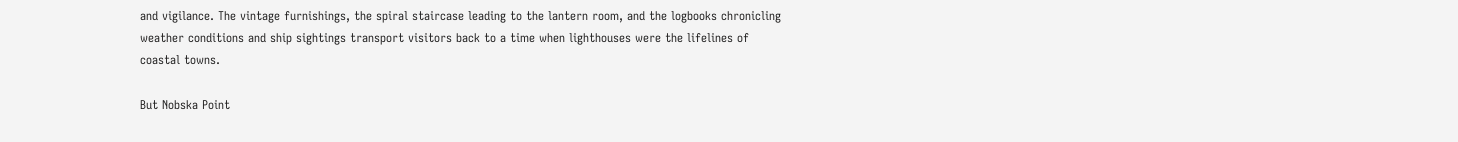and vigilance. The vintage furnishings, the spiral staircase leading to the lantern room, and the logbooks chronicling weather conditions and ship sightings transport visitors back to a time when lighthouses were the lifelines of coastal towns.

But Nobska Point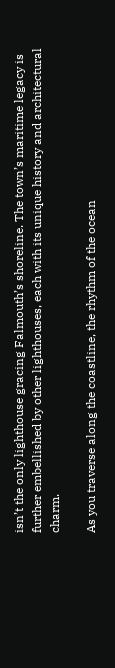isn’t the only lighthouse gracing Falmouth’s shoreline. The town’s maritime legacy is further embellished by other lighthouses, each with its unique history and architectural charm.

As you traverse along the coastline, the rhythm of the ocean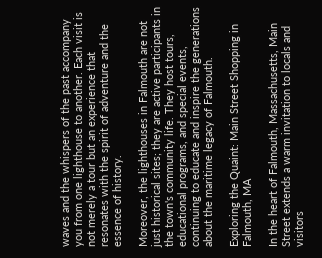waves and the whispers of the past accompany you from one lighthouse to another. Each visit is not merely a tour but an experience that resonates with the spirit of adventure and the essence of history.

Moreover, the lighthouses in Falmouth are not just historical sites; they are active participants in the town's community life. They host tours, educational programs, and special events, continuing to educate and inspire the generations about the maritime legacy of Falmouth.

Exploring the Quaint: Main Street Shopping in Falmouth, MA

In the heart of Falmouth, Massachusetts, Main Street extends a warm invitation to locals and visitors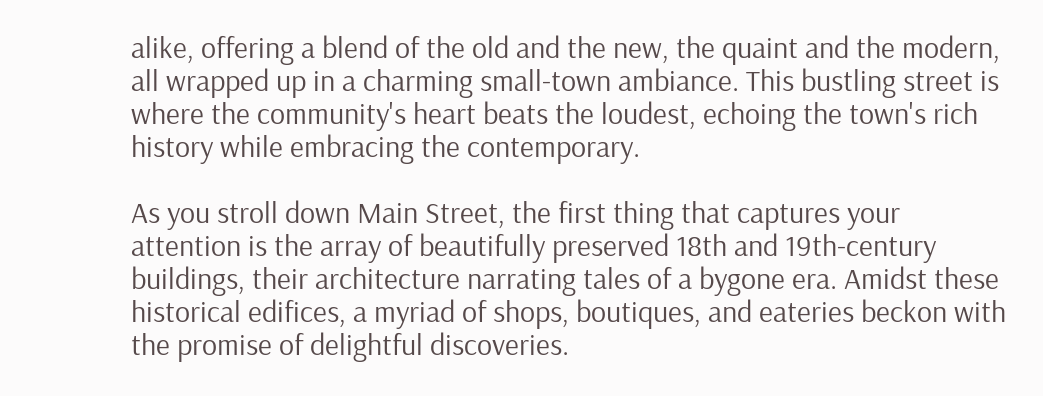alike, offering a blend of the old and the new, the quaint and the modern, all wrapped up in a charming small-town ambiance. This bustling street is where the community's heart beats the loudest, echoing the town's rich history while embracing the contemporary.

As you stroll down Main Street, the first thing that captures your attention is the array of beautifully preserved 18th and 19th-century buildings, their architecture narrating tales of a bygone era. Amidst these historical edifices, a myriad of shops, boutiques, and eateries beckon with the promise of delightful discoveries.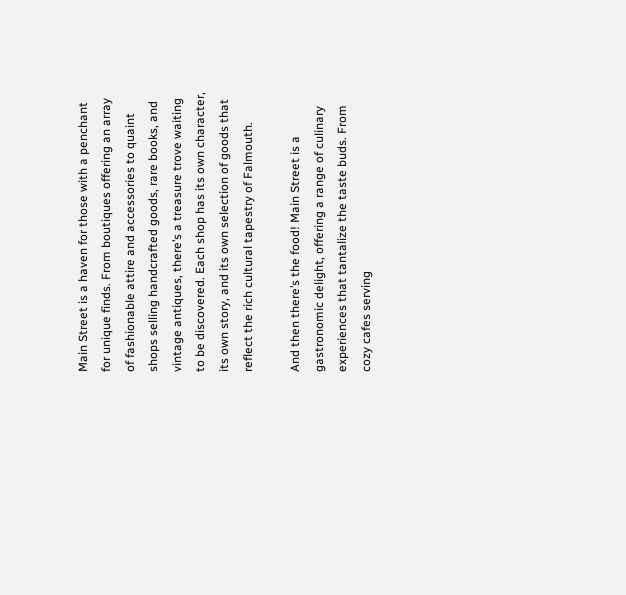Main Street is a haven for those with a penchant for unique finds. From boutiques offering an array of fashionable attire and accessories to quaint shops selling handcrafted goods, rare books, and vintage antiques, there’s a treasure trove waiting to be discovered. Each shop has its own character, its own story, and its own selection of goods that reflect the rich cultural tapestry of Falmouth.

And then there’s the food! Main Street is a gastronomic delight, offering a range of culinary experiences that tantalize the taste buds. From cozy cafes serving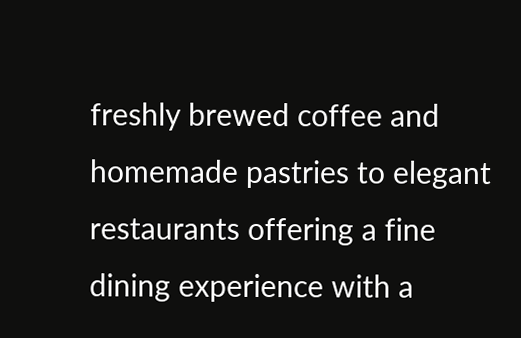freshly brewed coffee and homemade pastries to elegant restaurants offering a fine dining experience with a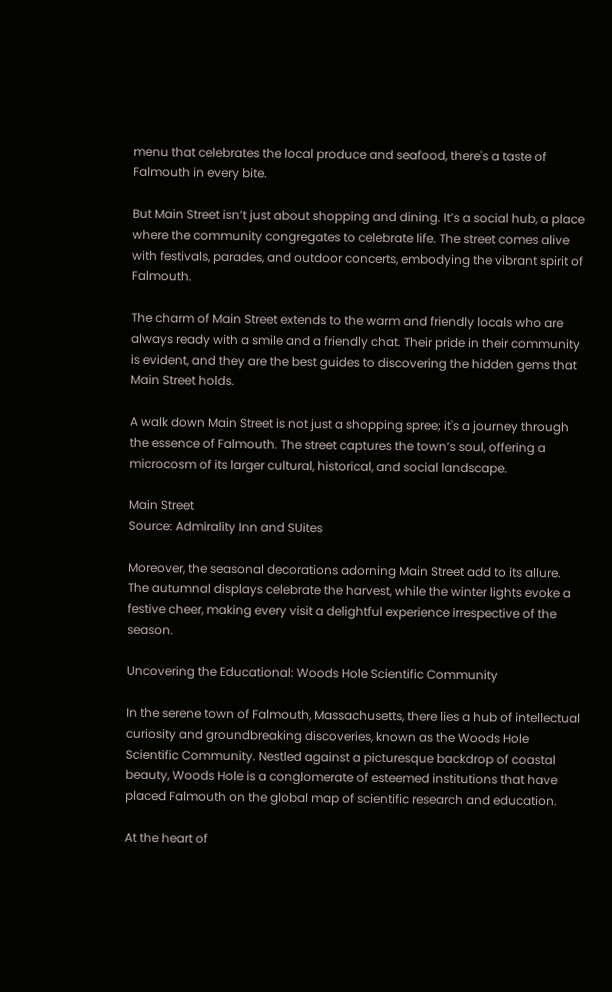menu that celebrates the local produce and seafood, there's a taste of Falmouth in every bite.

But Main Street isn’t just about shopping and dining. It’s a social hub, a place where the community congregates to celebrate life. The street comes alive with festivals, parades, and outdoor concerts, embodying the vibrant spirit of Falmouth.

The charm of Main Street extends to the warm and friendly locals who are always ready with a smile and a friendly chat. Their pride in their community is evident, and they are the best guides to discovering the hidden gems that Main Street holds.

A walk down Main Street is not just a shopping spree; it's a journey through the essence of Falmouth. The street captures the town’s soul, offering a microcosm of its larger cultural, historical, and social landscape.

Main Street
Source: Admirality Inn and SUites

Moreover, the seasonal decorations adorning Main Street add to its allure. The autumnal displays celebrate the harvest, while the winter lights evoke a festive cheer, making every visit a delightful experience irrespective of the season.

Uncovering the Educational: Woods Hole Scientific Community

In the serene town of Falmouth, Massachusetts, there lies a hub of intellectual curiosity and groundbreaking discoveries, known as the Woods Hole Scientific Community. Nestled against a picturesque backdrop of coastal beauty, Woods Hole is a conglomerate of esteemed institutions that have placed Falmouth on the global map of scientific research and education.

At the heart of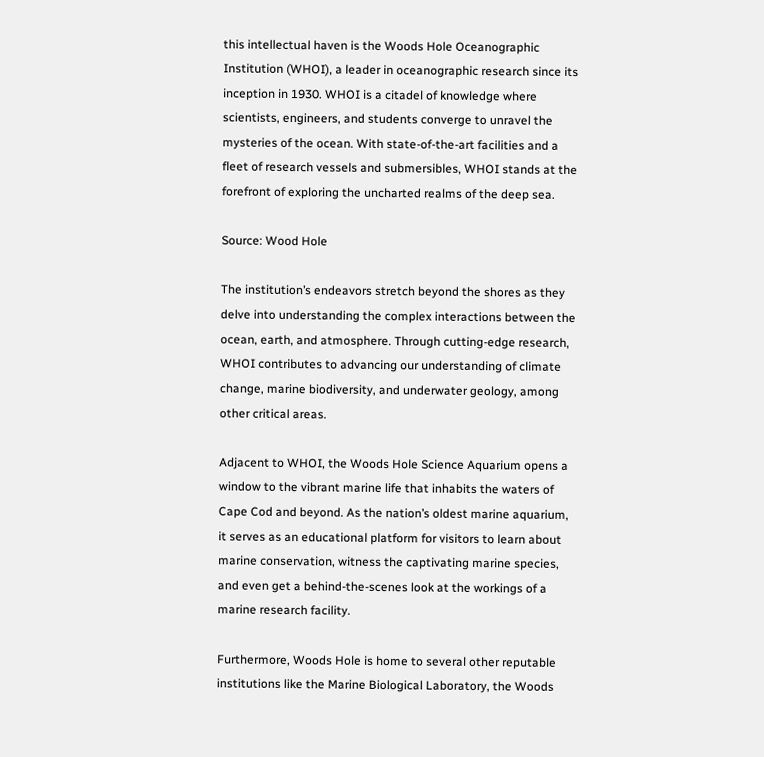this intellectual haven is the Woods Hole Oceanographic Institution (WHOI), a leader in oceanographic research since its inception in 1930. WHOI is a citadel of knowledge where scientists, engineers, and students converge to unravel the mysteries of the ocean. With state-of-the-art facilities and a fleet of research vessels and submersibles, WHOI stands at the forefront of exploring the uncharted realms of the deep sea.

Source: Wood Hole

The institution’s endeavors stretch beyond the shores as they delve into understanding the complex interactions between the ocean, earth, and atmosphere. Through cutting-edge research, WHOI contributes to advancing our understanding of climate change, marine biodiversity, and underwater geology, among other critical areas.

Adjacent to WHOI, the Woods Hole Science Aquarium opens a window to the vibrant marine life that inhabits the waters of Cape Cod and beyond. As the nation’s oldest marine aquarium, it serves as an educational platform for visitors to learn about marine conservation, witness the captivating marine species, and even get a behind-the-scenes look at the workings of a marine research facility.

Furthermore, Woods Hole is home to several other reputable institutions like the Marine Biological Laboratory, the Woods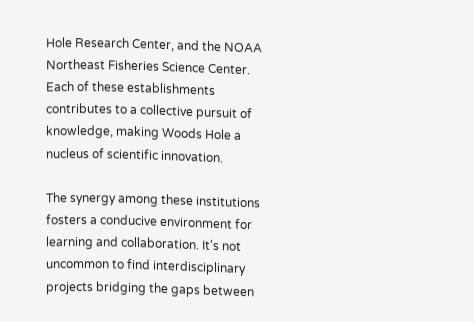Hole Research Center, and the NOAA Northeast Fisheries Science Center. Each of these establishments contributes to a collective pursuit of knowledge, making Woods Hole a nucleus of scientific innovation.

The synergy among these institutions fosters a conducive environment for learning and collaboration. It's not uncommon to find interdisciplinary projects bridging the gaps between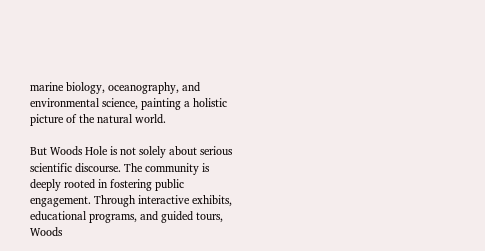marine biology, oceanography, and environmental science, painting a holistic picture of the natural world.

But Woods Hole is not solely about serious scientific discourse. The community is deeply rooted in fostering public engagement. Through interactive exhibits, educational programs, and guided tours, Woods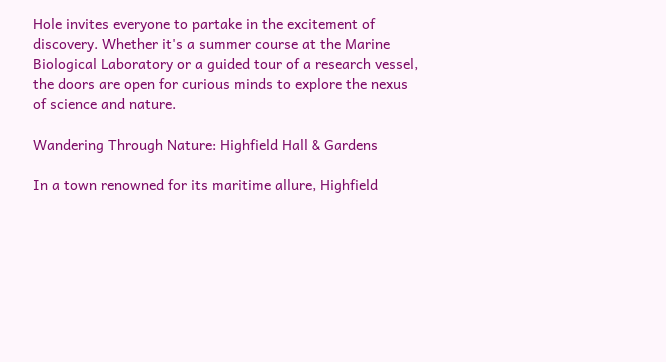Hole invites everyone to partake in the excitement of discovery. Whether it's a summer course at the Marine Biological Laboratory or a guided tour of a research vessel, the doors are open for curious minds to explore the nexus of science and nature.

Wandering Through Nature: Highfield Hall & Gardens

In a town renowned for its maritime allure, Highfield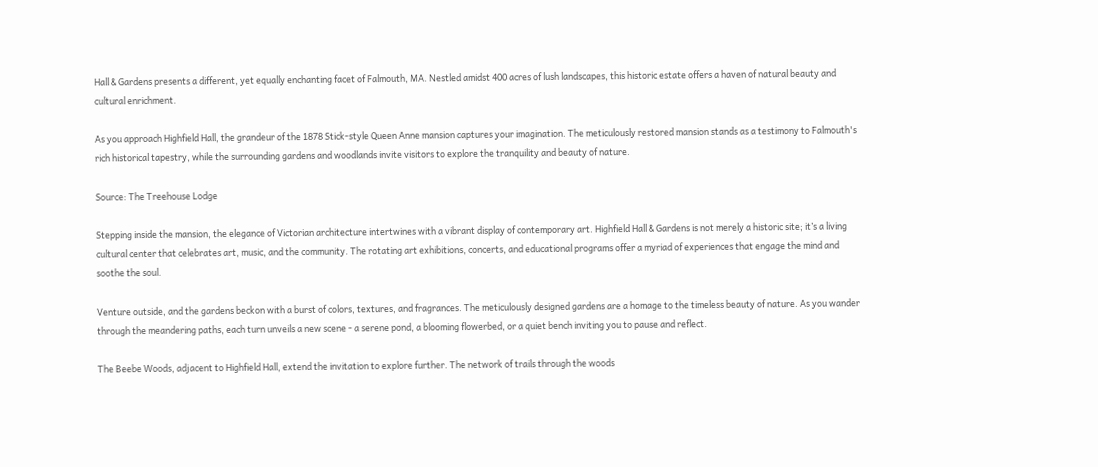Hall & Gardens presents a different, yet equally enchanting facet of Falmouth, MA. Nestled amidst 400 acres of lush landscapes, this historic estate offers a haven of natural beauty and cultural enrichment.

As you approach Highfield Hall, the grandeur of the 1878 Stick-style Queen Anne mansion captures your imagination. The meticulously restored mansion stands as a testimony to Falmouth's rich historical tapestry, while the surrounding gardens and woodlands invite visitors to explore the tranquility and beauty of nature.

Source: The Treehouse Lodge

Stepping inside the mansion, the elegance of Victorian architecture intertwines with a vibrant display of contemporary art. Highfield Hall & Gardens is not merely a historic site; it’s a living cultural center that celebrates art, music, and the community. The rotating art exhibitions, concerts, and educational programs offer a myriad of experiences that engage the mind and soothe the soul.

Venture outside, and the gardens beckon with a burst of colors, textures, and fragrances. The meticulously designed gardens are a homage to the timeless beauty of nature. As you wander through the meandering paths, each turn unveils a new scene - a serene pond, a blooming flowerbed, or a quiet bench inviting you to pause and reflect.

The Beebe Woods, adjacent to Highfield Hall, extend the invitation to explore further. The network of trails through the woods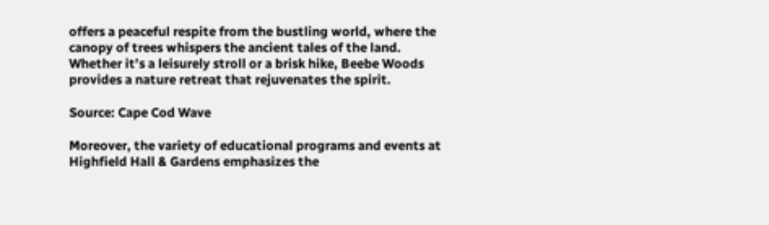offers a peaceful respite from the bustling world, where the canopy of trees whispers the ancient tales of the land. Whether it’s a leisurely stroll or a brisk hike, Beebe Woods provides a nature retreat that rejuvenates the spirit.

Source: Cape Cod Wave

Moreover, the variety of educational programs and events at Highfield Hall & Gardens emphasizes the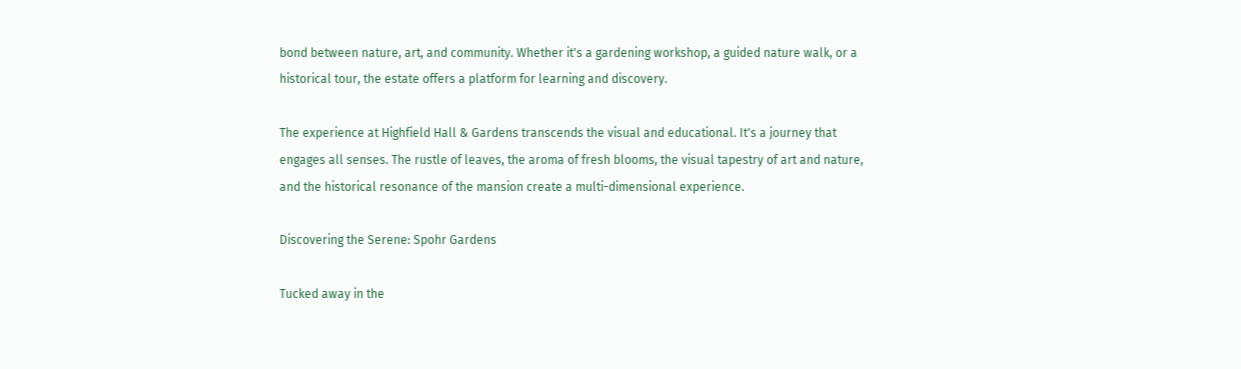bond between nature, art, and community. Whether it's a gardening workshop, a guided nature walk, or a historical tour, the estate offers a platform for learning and discovery.

The experience at Highfield Hall & Gardens transcends the visual and educational. It's a journey that engages all senses. The rustle of leaves, the aroma of fresh blooms, the visual tapestry of art and nature, and the historical resonance of the mansion create a multi-dimensional experience.

Discovering the Serene: Spohr Gardens

Tucked away in the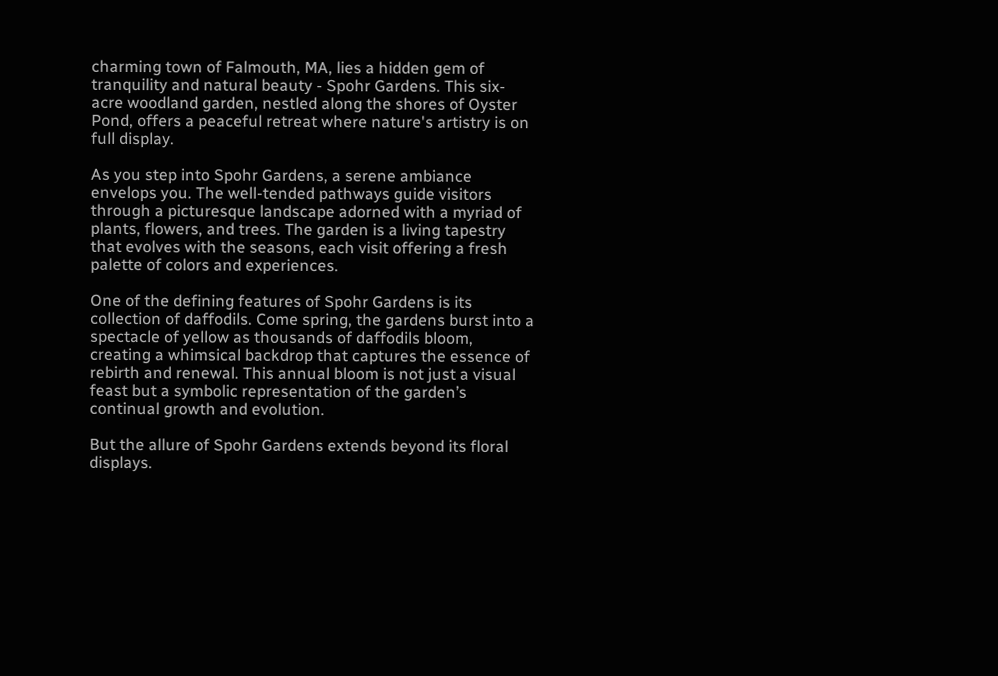charming town of Falmouth, MA, lies a hidden gem of tranquility and natural beauty - Spohr Gardens. This six-acre woodland garden, nestled along the shores of Oyster Pond, offers a peaceful retreat where nature's artistry is on full display.

As you step into Spohr Gardens, a serene ambiance envelops you. The well-tended pathways guide visitors through a picturesque landscape adorned with a myriad of plants, flowers, and trees. The garden is a living tapestry that evolves with the seasons, each visit offering a fresh palette of colors and experiences.

One of the defining features of Spohr Gardens is its collection of daffodils. Come spring, the gardens burst into a spectacle of yellow as thousands of daffodils bloom, creating a whimsical backdrop that captures the essence of rebirth and renewal. This annual bloom is not just a visual feast but a symbolic representation of the garden’s continual growth and evolution.

But the allure of Spohr Gardens extends beyond its floral displays.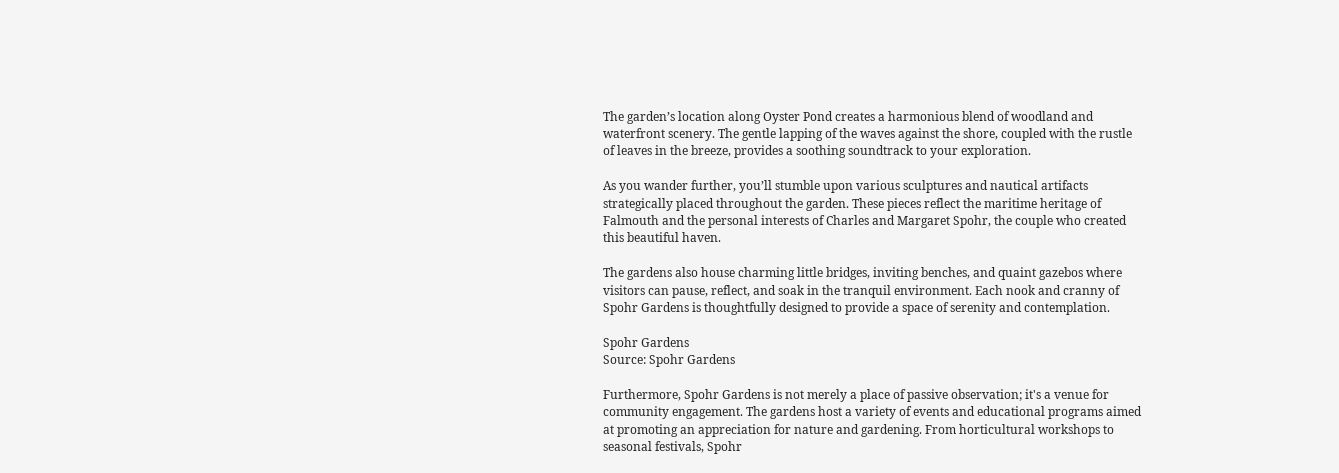The garden’s location along Oyster Pond creates a harmonious blend of woodland and waterfront scenery. The gentle lapping of the waves against the shore, coupled with the rustle of leaves in the breeze, provides a soothing soundtrack to your exploration.

As you wander further, you’ll stumble upon various sculptures and nautical artifacts strategically placed throughout the garden. These pieces reflect the maritime heritage of Falmouth and the personal interests of Charles and Margaret Spohr, the couple who created this beautiful haven.

The gardens also house charming little bridges, inviting benches, and quaint gazebos where visitors can pause, reflect, and soak in the tranquil environment. Each nook and cranny of Spohr Gardens is thoughtfully designed to provide a space of serenity and contemplation.

Spohr Gardens
Source: Spohr Gardens

Furthermore, Spohr Gardens is not merely a place of passive observation; it's a venue for community engagement. The gardens host a variety of events and educational programs aimed at promoting an appreciation for nature and gardening. From horticultural workshops to seasonal festivals, Spohr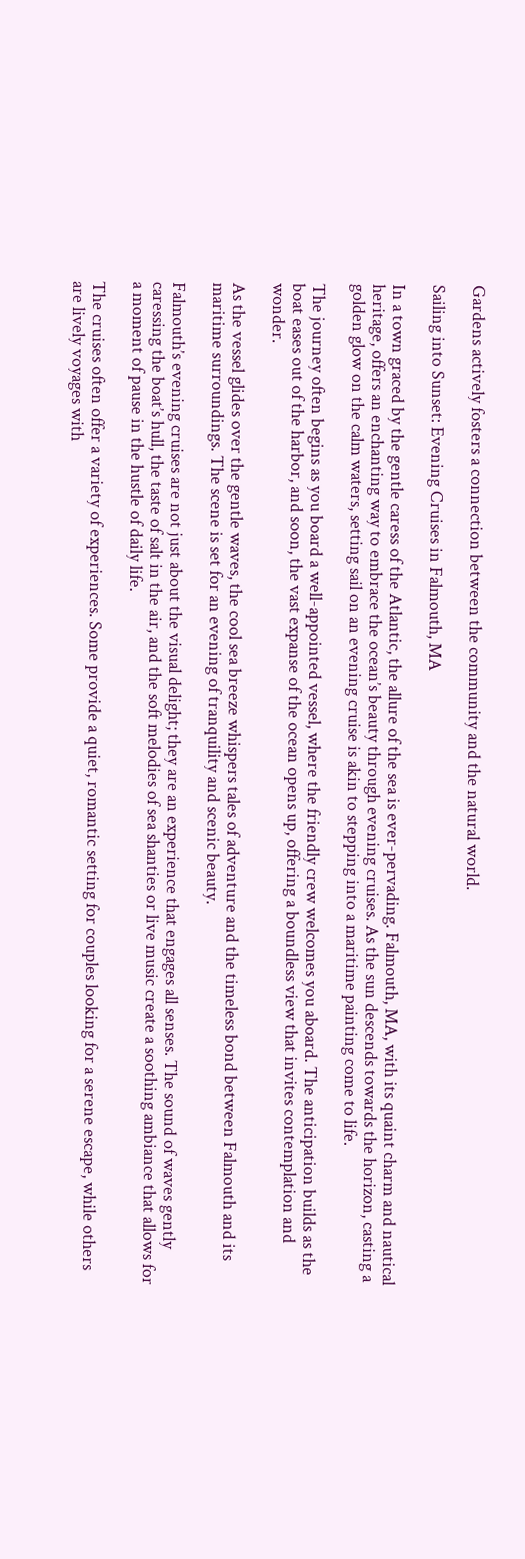Gardens actively fosters a connection between the community and the natural world.

Sailing into Sunset: Evening Cruises in Falmouth, MA

In a town graced by the gentle caress of the Atlantic, the allure of the sea is ever-pervading. Falmouth, MA, with its quaint charm and nautical heritage, offers an enchanting way to embrace the ocean’s beauty through evening cruises. As the sun descends towards the horizon, casting a golden glow on the calm waters, setting sail on an evening cruise is akin to stepping into a maritime painting come to life.

The journey often begins as you board a well-appointed vessel, where the friendly crew welcomes you aboard. The anticipation builds as the boat eases out of the harbor, and soon, the vast expanse of the ocean opens up, offering a boundless view that invites contemplation and wonder.

As the vessel glides over the gentle waves, the cool sea breeze whispers tales of adventure and the timeless bond between Falmouth and its maritime surroundings. The scene is set for an evening of tranquility and scenic beauty.

Falmouth’s evening cruises are not just about the visual delight; they are an experience that engages all senses. The sound of waves gently caressing the boat’s hull, the taste of salt in the air, and the soft melodies of sea shanties or live music create a soothing ambiance that allows for a moment of pause in the hustle of daily life.

The cruises often offer a variety of experiences. Some provide a quiet, romantic setting for couples looking for a serene escape, while others are lively voyages with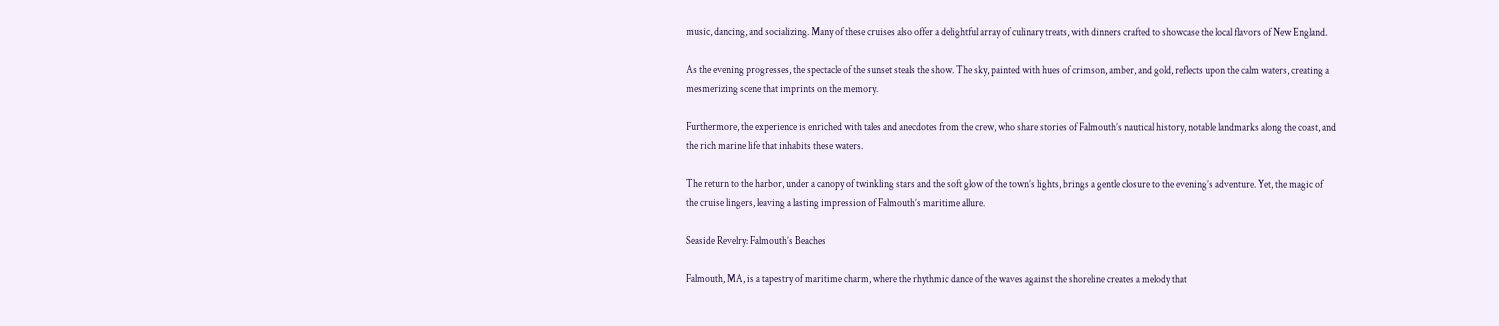music, dancing, and socializing. Many of these cruises also offer a delightful array of culinary treats, with dinners crafted to showcase the local flavors of New England.

As the evening progresses, the spectacle of the sunset steals the show. The sky, painted with hues of crimson, amber, and gold, reflects upon the calm waters, creating a mesmerizing scene that imprints on the memory.

Furthermore, the experience is enriched with tales and anecdotes from the crew, who share stories of Falmouth’s nautical history, notable landmarks along the coast, and the rich marine life that inhabits these waters.

The return to the harbor, under a canopy of twinkling stars and the soft glow of the town’s lights, brings a gentle closure to the evening’s adventure. Yet, the magic of the cruise lingers, leaving a lasting impression of Falmouth’s maritime allure.

Seaside Revelry: Falmouth’s Beaches

Falmouth, MA, is a tapestry of maritime charm, where the rhythmic dance of the waves against the shoreline creates a melody that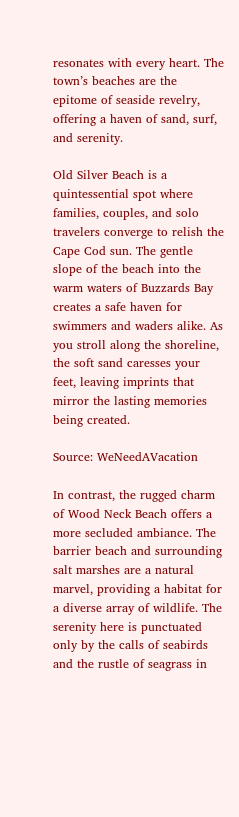resonates with every heart. The town’s beaches are the epitome of seaside revelry, offering a haven of sand, surf, and serenity.

Old Silver Beach is a quintessential spot where families, couples, and solo travelers converge to relish the Cape Cod sun. The gentle slope of the beach into the warm waters of Buzzards Bay creates a safe haven for swimmers and waders alike. As you stroll along the shoreline, the soft sand caresses your feet, leaving imprints that mirror the lasting memories being created.

Source: WeNeedAVacation

In contrast, the rugged charm of Wood Neck Beach offers a more secluded ambiance. The barrier beach and surrounding salt marshes are a natural marvel, providing a habitat for a diverse array of wildlife. The serenity here is punctuated only by the calls of seabirds and the rustle of seagrass in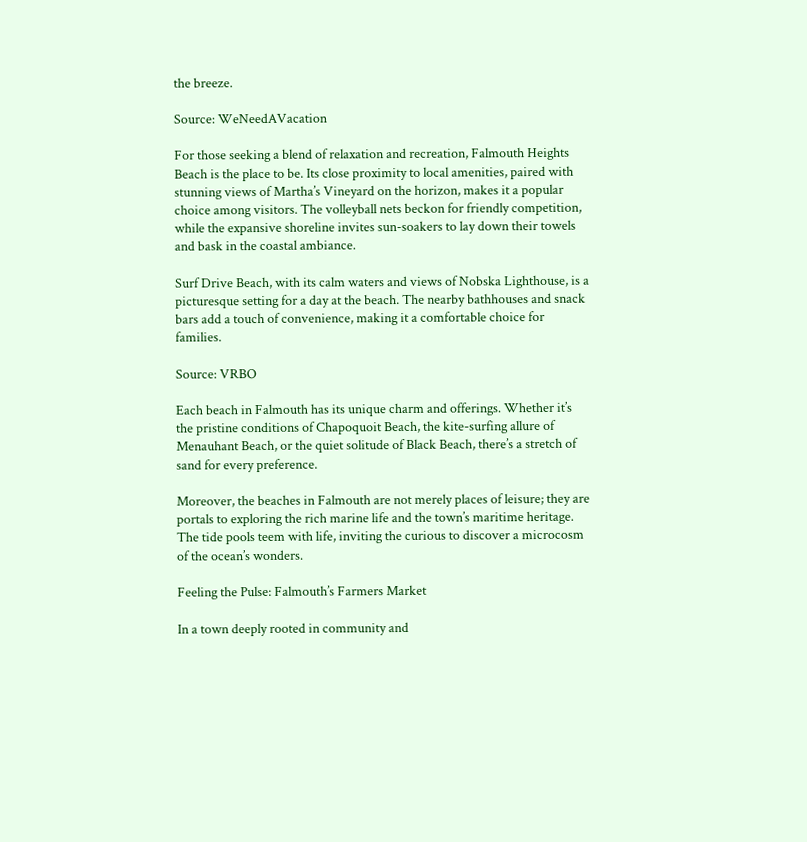the breeze.

Source: WeNeedAVacation

For those seeking a blend of relaxation and recreation, Falmouth Heights Beach is the place to be. Its close proximity to local amenities, paired with stunning views of Martha’s Vineyard on the horizon, makes it a popular choice among visitors. The volleyball nets beckon for friendly competition, while the expansive shoreline invites sun-soakers to lay down their towels and bask in the coastal ambiance.

Surf Drive Beach, with its calm waters and views of Nobska Lighthouse, is a picturesque setting for a day at the beach. The nearby bathhouses and snack bars add a touch of convenience, making it a comfortable choice for families.

Source: VRBO

Each beach in Falmouth has its unique charm and offerings. Whether it’s the pristine conditions of Chapoquoit Beach, the kite-surfing allure of Menauhant Beach, or the quiet solitude of Black Beach, there’s a stretch of sand for every preference.

Moreover, the beaches in Falmouth are not merely places of leisure; they are portals to exploring the rich marine life and the town’s maritime heritage. The tide pools teem with life, inviting the curious to discover a microcosm of the ocean’s wonders.

Feeling the Pulse: Falmouth’s Farmers Market

In a town deeply rooted in community and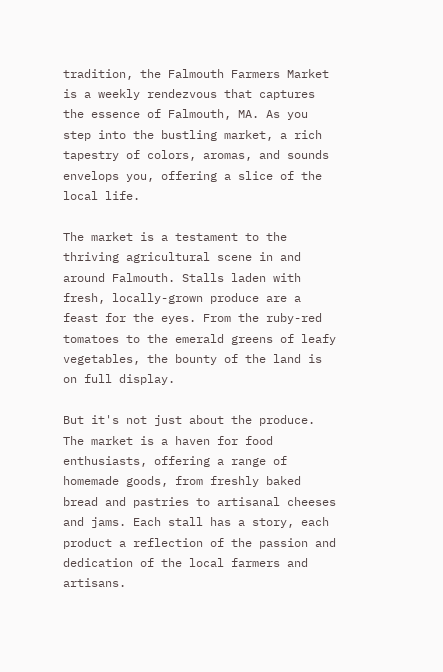tradition, the Falmouth Farmers Market is a weekly rendezvous that captures the essence of Falmouth, MA. As you step into the bustling market, a rich tapestry of colors, aromas, and sounds envelops you, offering a slice of the local life.

The market is a testament to the thriving agricultural scene in and around Falmouth. Stalls laden with fresh, locally-grown produce are a feast for the eyes. From the ruby-red tomatoes to the emerald greens of leafy vegetables, the bounty of the land is on full display.

But it's not just about the produce. The market is a haven for food enthusiasts, offering a range of homemade goods, from freshly baked bread and pastries to artisanal cheeses and jams. Each stall has a story, each product a reflection of the passion and dedication of the local farmers and artisans.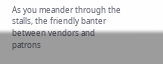As you meander through the stalls, the friendly banter between vendors and patrons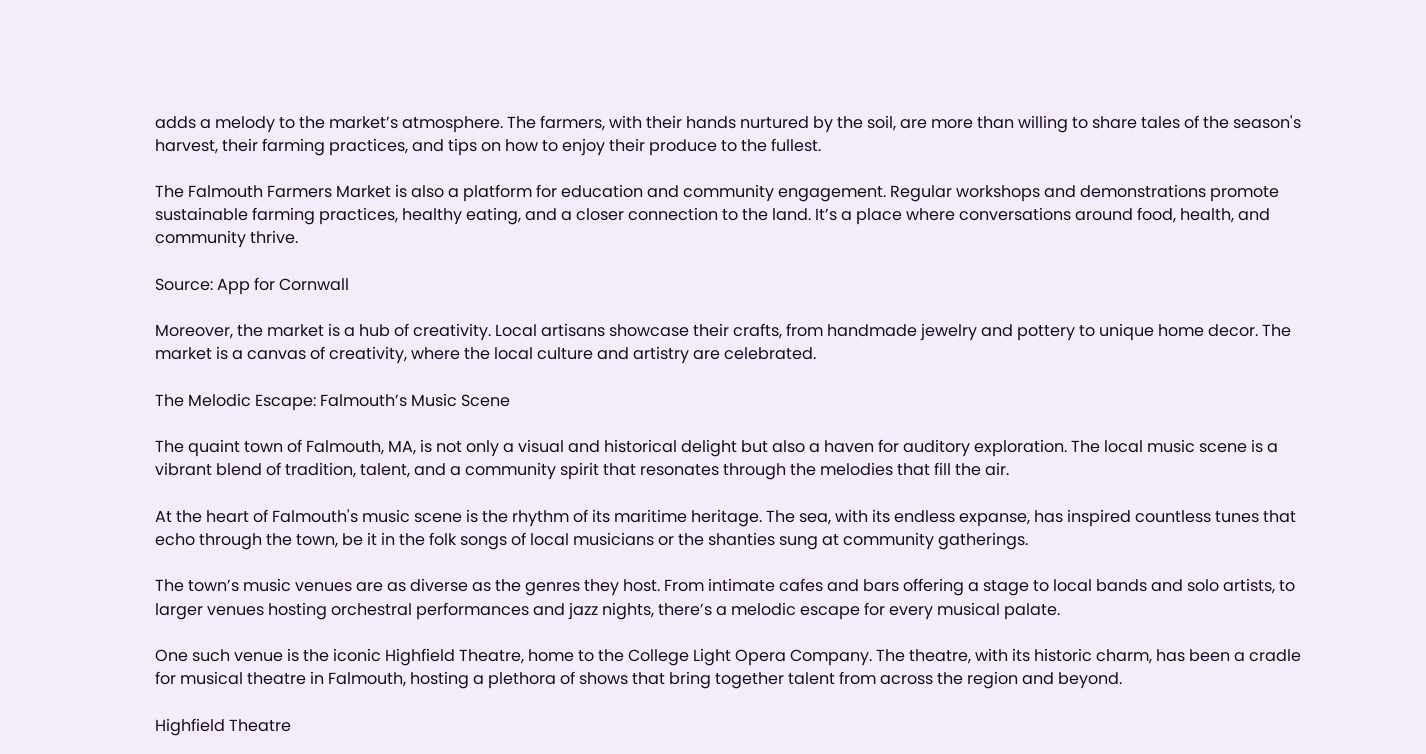adds a melody to the market’s atmosphere. The farmers, with their hands nurtured by the soil, are more than willing to share tales of the season's harvest, their farming practices, and tips on how to enjoy their produce to the fullest.

The Falmouth Farmers Market is also a platform for education and community engagement. Regular workshops and demonstrations promote sustainable farming practices, healthy eating, and a closer connection to the land. It’s a place where conversations around food, health, and community thrive.

Source: App for Cornwall

Moreover, the market is a hub of creativity. Local artisans showcase their crafts, from handmade jewelry and pottery to unique home decor. The market is a canvas of creativity, where the local culture and artistry are celebrated.

The Melodic Escape: Falmouth’s Music Scene

The quaint town of Falmouth, MA, is not only a visual and historical delight but also a haven for auditory exploration. The local music scene is a vibrant blend of tradition, talent, and a community spirit that resonates through the melodies that fill the air.

At the heart of Falmouth's music scene is the rhythm of its maritime heritage. The sea, with its endless expanse, has inspired countless tunes that echo through the town, be it in the folk songs of local musicians or the shanties sung at community gatherings.

The town’s music venues are as diverse as the genres they host. From intimate cafes and bars offering a stage to local bands and solo artists, to larger venues hosting orchestral performances and jazz nights, there’s a melodic escape for every musical palate.

One such venue is the iconic Highfield Theatre, home to the College Light Opera Company. The theatre, with its historic charm, has been a cradle for musical theatre in Falmouth, hosting a plethora of shows that bring together talent from across the region and beyond.

Highfield Theatre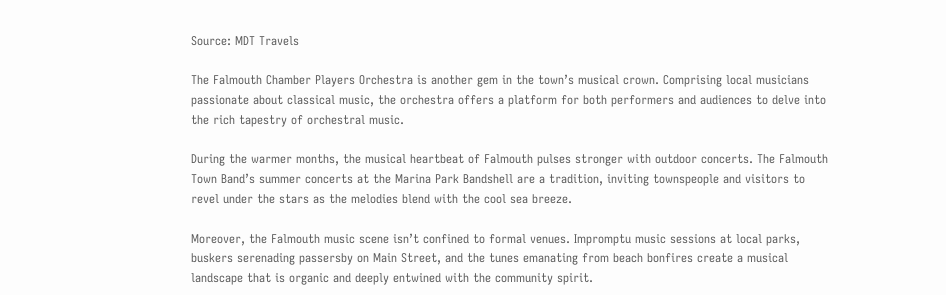Source: MDT Travels

The Falmouth Chamber Players Orchestra is another gem in the town’s musical crown. Comprising local musicians passionate about classical music, the orchestra offers a platform for both performers and audiences to delve into the rich tapestry of orchestral music.

During the warmer months, the musical heartbeat of Falmouth pulses stronger with outdoor concerts. The Falmouth Town Band’s summer concerts at the Marina Park Bandshell are a tradition, inviting townspeople and visitors to revel under the stars as the melodies blend with the cool sea breeze.

Moreover, the Falmouth music scene isn’t confined to formal venues. Impromptu music sessions at local parks, buskers serenading passersby on Main Street, and the tunes emanating from beach bonfires create a musical landscape that is organic and deeply entwined with the community spirit.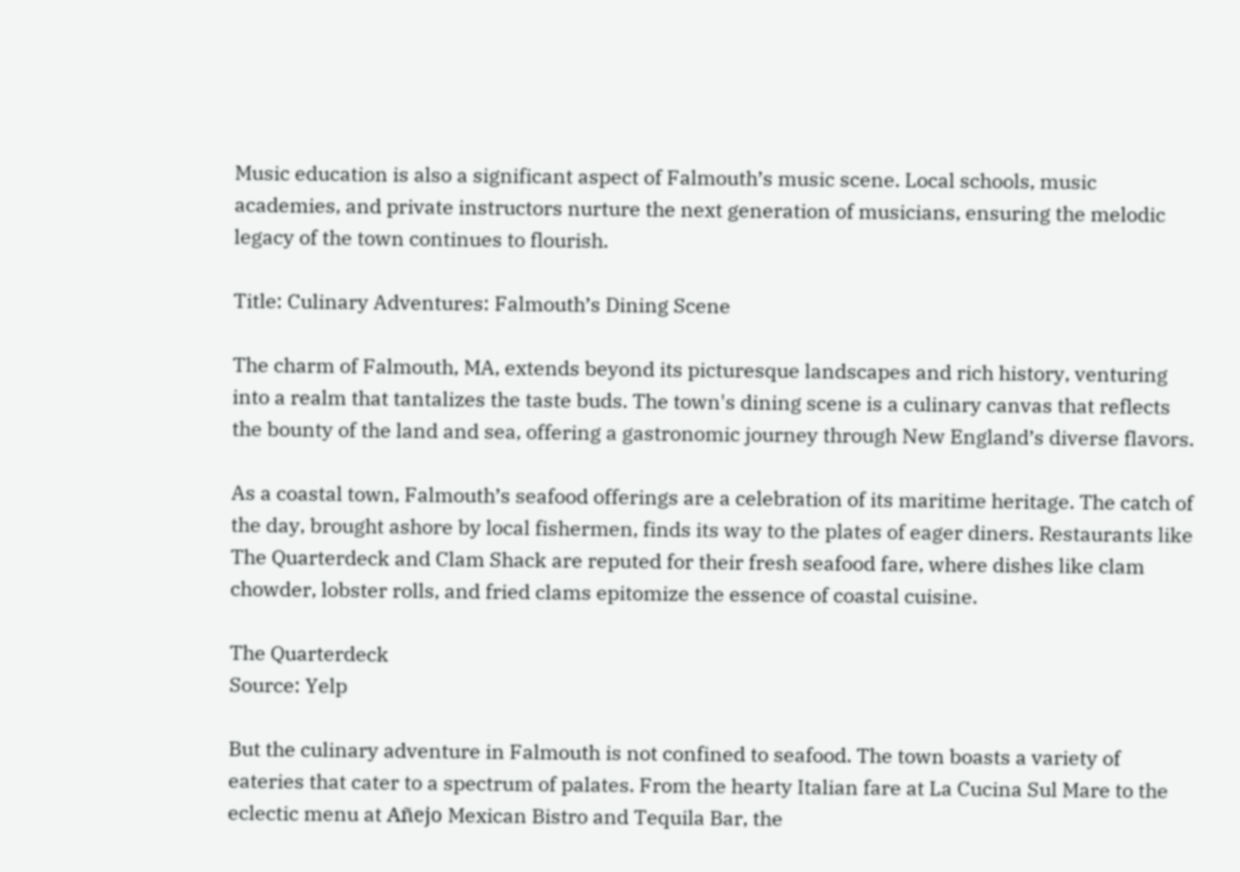Music education is also a significant aspect of Falmouth’s music scene. Local schools, music academies, and private instructors nurture the next generation of musicians, ensuring the melodic legacy of the town continues to flourish.

Title: Culinary Adventures: Falmouth’s Dining Scene

The charm of Falmouth, MA, extends beyond its picturesque landscapes and rich history, venturing into a realm that tantalizes the taste buds. The town's dining scene is a culinary canvas that reflects the bounty of the land and sea, offering a gastronomic journey through New England’s diverse flavors.

As a coastal town, Falmouth’s seafood offerings are a celebration of its maritime heritage. The catch of the day, brought ashore by local fishermen, finds its way to the plates of eager diners. Restaurants like The Quarterdeck and Clam Shack are reputed for their fresh seafood fare, where dishes like clam chowder, lobster rolls, and fried clams epitomize the essence of coastal cuisine.

The Quarterdeck
Source: Yelp

But the culinary adventure in Falmouth is not confined to seafood. The town boasts a variety of eateries that cater to a spectrum of palates. From the hearty Italian fare at La Cucina Sul Mare to the eclectic menu at Añejo Mexican Bistro and Tequila Bar, the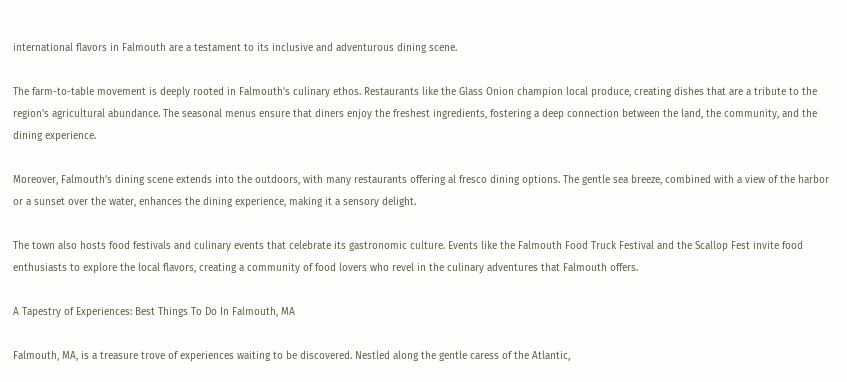international flavors in Falmouth are a testament to its inclusive and adventurous dining scene.

The farm-to-table movement is deeply rooted in Falmouth’s culinary ethos. Restaurants like the Glass Onion champion local produce, creating dishes that are a tribute to the region’s agricultural abundance. The seasonal menus ensure that diners enjoy the freshest ingredients, fostering a deep connection between the land, the community, and the dining experience.

Moreover, Falmouth’s dining scene extends into the outdoors, with many restaurants offering al fresco dining options. The gentle sea breeze, combined with a view of the harbor or a sunset over the water, enhances the dining experience, making it a sensory delight.

The town also hosts food festivals and culinary events that celebrate its gastronomic culture. Events like the Falmouth Food Truck Festival and the Scallop Fest invite food enthusiasts to explore the local flavors, creating a community of food lovers who revel in the culinary adventures that Falmouth offers.

A Tapestry of Experiences: Best Things To Do In Falmouth, MA

Falmouth, MA, is a treasure trove of experiences waiting to be discovered. Nestled along the gentle caress of the Atlantic,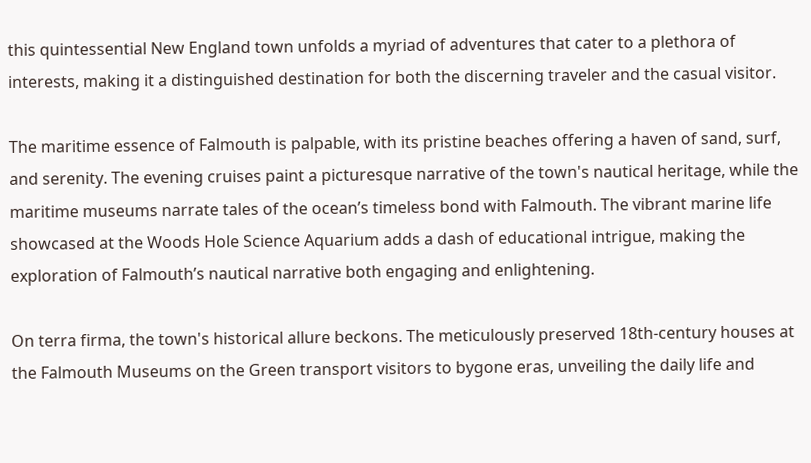this quintessential New England town unfolds a myriad of adventures that cater to a plethora of interests, making it a distinguished destination for both the discerning traveler and the casual visitor.

The maritime essence of Falmouth is palpable, with its pristine beaches offering a haven of sand, surf, and serenity. The evening cruises paint a picturesque narrative of the town's nautical heritage, while the maritime museums narrate tales of the ocean’s timeless bond with Falmouth. The vibrant marine life showcased at the Woods Hole Science Aquarium adds a dash of educational intrigue, making the exploration of Falmouth’s nautical narrative both engaging and enlightening.

On terra firma, the town's historical allure beckons. The meticulously preserved 18th-century houses at the Falmouth Museums on the Green transport visitors to bygone eras, unveiling the daily life and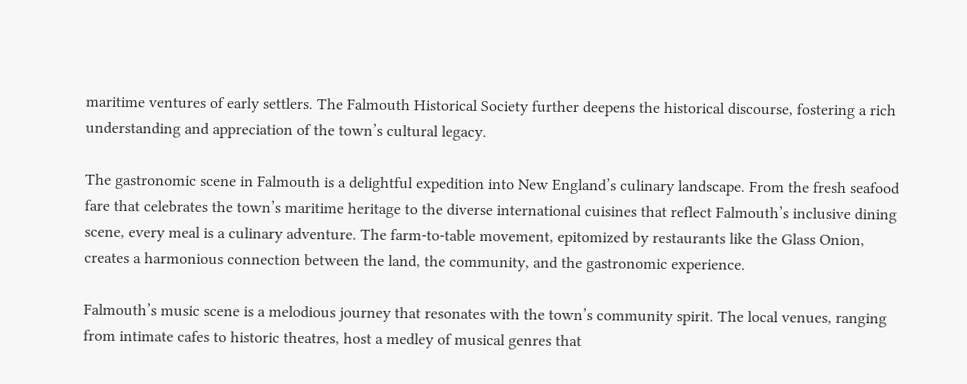maritime ventures of early settlers. The Falmouth Historical Society further deepens the historical discourse, fostering a rich understanding and appreciation of the town’s cultural legacy.

The gastronomic scene in Falmouth is a delightful expedition into New England’s culinary landscape. From the fresh seafood fare that celebrates the town’s maritime heritage to the diverse international cuisines that reflect Falmouth’s inclusive dining scene, every meal is a culinary adventure. The farm-to-table movement, epitomized by restaurants like the Glass Onion, creates a harmonious connection between the land, the community, and the gastronomic experience.

Falmouth’s music scene is a melodious journey that resonates with the town’s community spirit. The local venues, ranging from intimate cafes to historic theatres, host a medley of musical genres that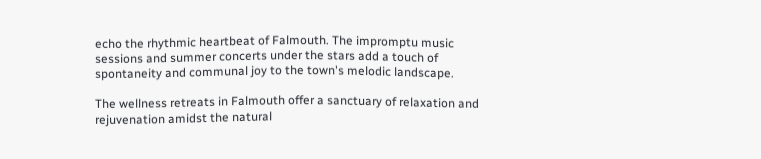echo the rhythmic heartbeat of Falmouth. The impromptu music sessions and summer concerts under the stars add a touch of spontaneity and communal joy to the town's melodic landscape.

The wellness retreats in Falmouth offer a sanctuary of relaxation and rejuvenation amidst the natural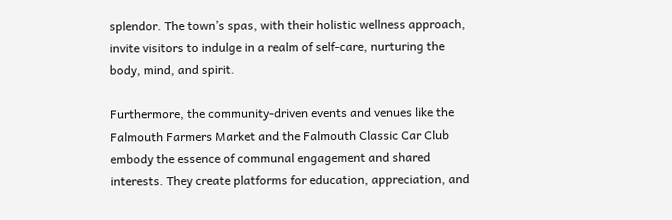splendor. The town’s spas, with their holistic wellness approach, invite visitors to indulge in a realm of self-care, nurturing the body, mind, and spirit.

Furthermore, the community-driven events and venues like the Falmouth Farmers Market and the Falmouth Classic Car Club embody the essence of communal engagement and shared interests. They create platforms for education, appreciation, and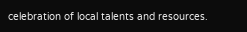celebration of local talents and resources.